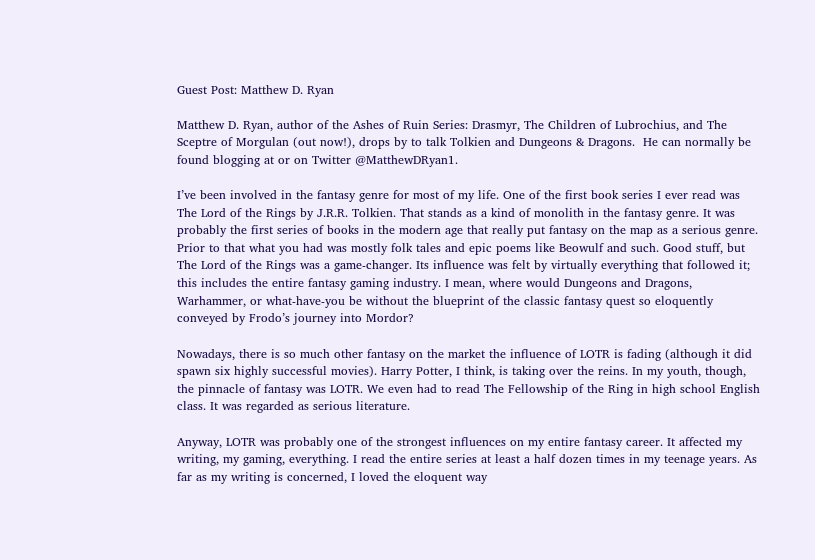Guest Post: Matthew D. Ryan

Matthew D. Ryan, author of the Ashes of Ruin Series: Drasmyr, The Children of Lubrochius, and The Sceptre of Morgulan (out now!), drops by to talk Tolkien and Dungeons & Dragons.  He can normally be found blogging at or on Twitter @MatthewDRyan1.

I’ve been involved in the fantasy genre for most of my life. One of the first book series I ever read was The Lord of the Rings by J.R.R. Tolkien. That stands as a kind of monolith in the fantasy genre. It was probably the first series of books in the modern age that really put fantasy on the map as a serious genre. Prior to that what you had was mostly folk tales and epic poems like Beowulf and such. Good stuff, but The Lord of the Rings was a game-changer. Its influence was felt by virtually everything that followed it; this includes the entire fantasy gaming industry. I mean, where would Dungeons and Dragons, Warhammer, or what-have-you be without the blueprint of the classic fantasy quest so eloquently conveyed by Frodo’s journey into Mordor?

Nowadays, there is so much other fantasy on the market the influence of LOTR is fading (although it did spawn six highly successful movies). Harry Potter, I think, is taking over the reins. In my youth, though, the pinnacle of fantasy was LOTR. We even had to read The Fellowship of the Ring in high school English class. It was regarded as serious literature.

Anyway, LOTR was probably one of the strongest influences on my entire fantasy career. It affected my writing, my gaming, everything. I read the entire series at least a half dozen times in my teenage years. As far as my writing is concerned, I loved the eloquent way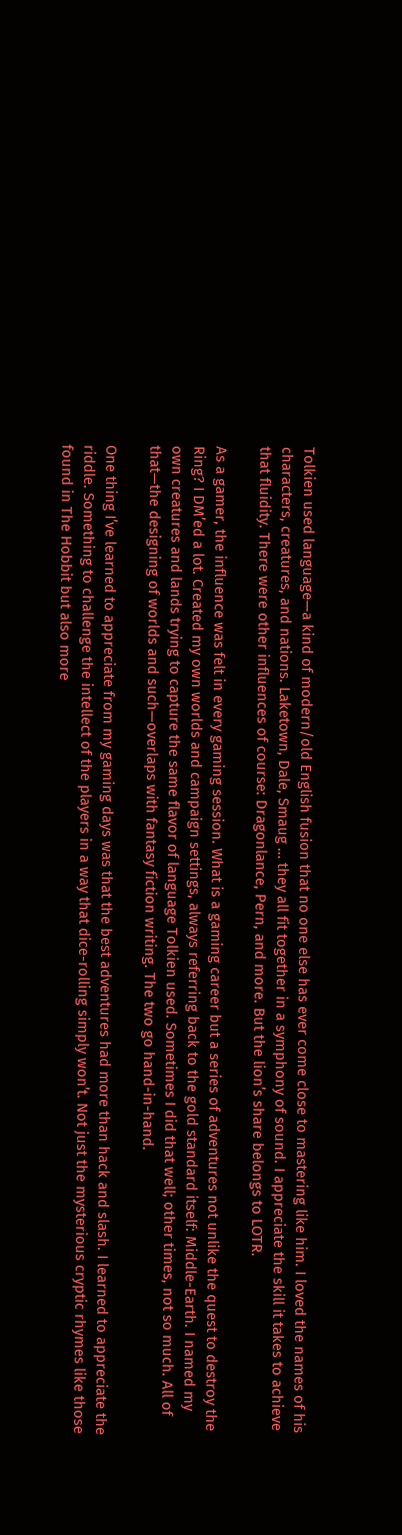Tolkien used language—a kind of modern/old English fusion that no one else has ever come close to mastering like him. I loved the names of his characters, creatures, and nations. Laketown, Dale, Smaug … they all fit together in a symphony of sound. I appreciate the skill it takes to achieve that fluidity. There were other influences of course: Dragonlance, Pern, and more. But the lion’s share belongs to LOTR.

As a gamer, the influence was felt in every gaming session. What is a gaming career but a series of adventures not unlike the quest to destroy the Ring? I DM’ed a lot. Created my own worlds and campaign settings, always referring back to the gold standard itself: Middle-Earth. I named my own creatures and lands trying to capture the same flavor of language Tolkien used. Sometimes I did that well; other times, not so much. All of that—the designing of worlds and such—overlaps with fantasy fiction writing. The two go hand-in-hand.

One thing I’ve learned to appreciate from my gaming days was that the best adventures had more than hack and slash. I learned to appreciate the riddle. Something to challenge the intellect of the players in a way that dice-rolling simply won’t. Not just the mysterious cryptic rhymes like those found in The Hobbit but also more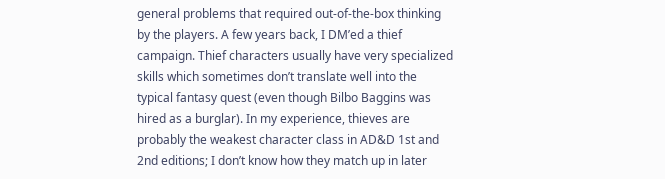general problems that required out-of-the-box thinking by the players. A few years back, I DM’ed a thief campaign. Thief characters usually have very specialized skills which sometimes don’t translate well into the typical fantasy quest (even though Bilbo Baggins was hired as a burglar). In my experience, thieves are probably the weakest character class in AD&D 1st and 2nd editions; I don’t know how they match up in later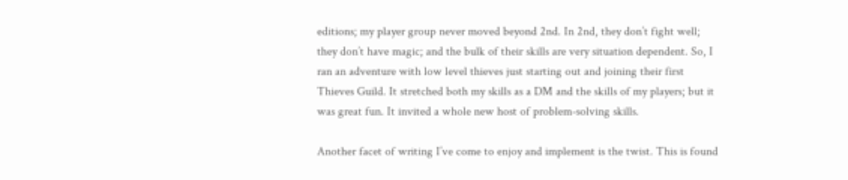editions; my player group never moved beyond 2nd. In 2nd, they don’t fight well; they don’t have magic; and the bulk of their skills are very situation dependent. So, I ran an adventure with low level thieves just starting out and joining their first Thieves Guild. It stretched both my skills as a DM and the skills of my players; but it was great fun. It invited a whole new host of problem-solving skills.

Another facet of writing I’ve come to enjoy and implement is the twist. This is found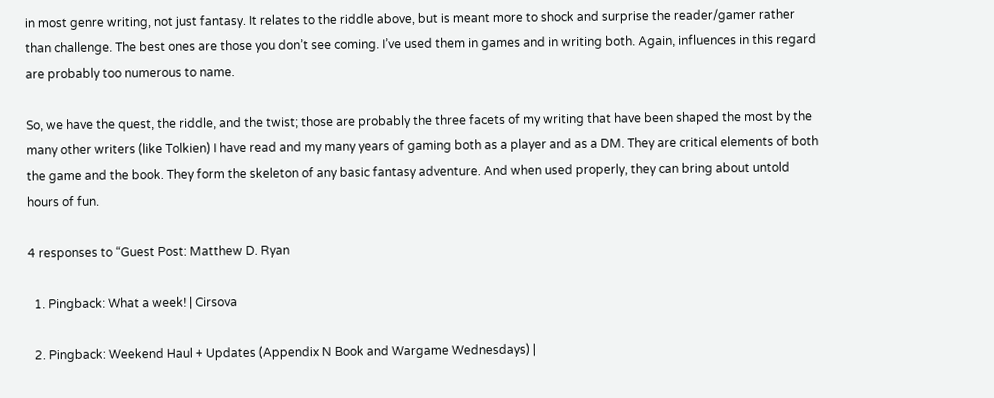in most genre writing, not just fantasy. It relates to the riddle above, but is meant more to shock and surprise the reader/gamer rather than challenge. The best ones are those you don’t see coming. I’ve used them in games and in writing both. Again, influences in this regard are probably too numerous to name.

So, we have the quest, the riddle, and the twist; those are probably the three facets of my writing that have been shaped the most by the many other writers (like Tolkien) I have read and my many years of gaming both as a player and as a DM. They are critical elements of both the game and the book. They form the skeleton of any basic fantasy adventure. And when used properly, they can bring about untold hours of fun.

4 responses to “Guest Post: Matthew D. Ryan

  1. Pingback: What a week! | Cirsova

  2. Pingback: Weekend Haul + Updates (Appendix N Book and Wargame Wednesdays) |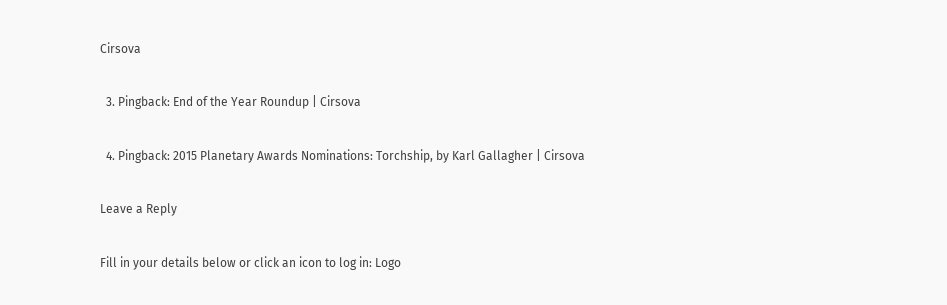Cirsova

  3. Pingback: End of the Year Roundup | Cirsova

  4. Pingback: 2015 Planetary Awards Nominations: Torchship, by Karl Gallagher | Cirsova

Leave a Reply

Fill in your details below or click an icon to log in: Logo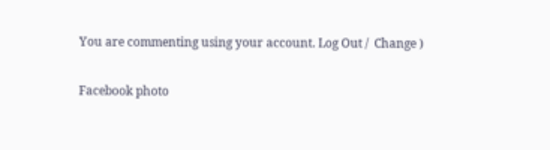You are commenting using your account. Log Out /  Change )

Facebook photo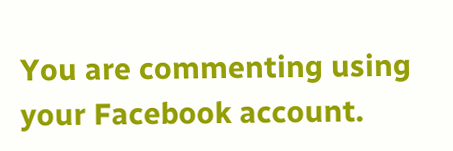You are commenting using your Facebook account.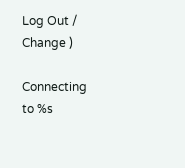Log Out /  Change )

Connecting to %s